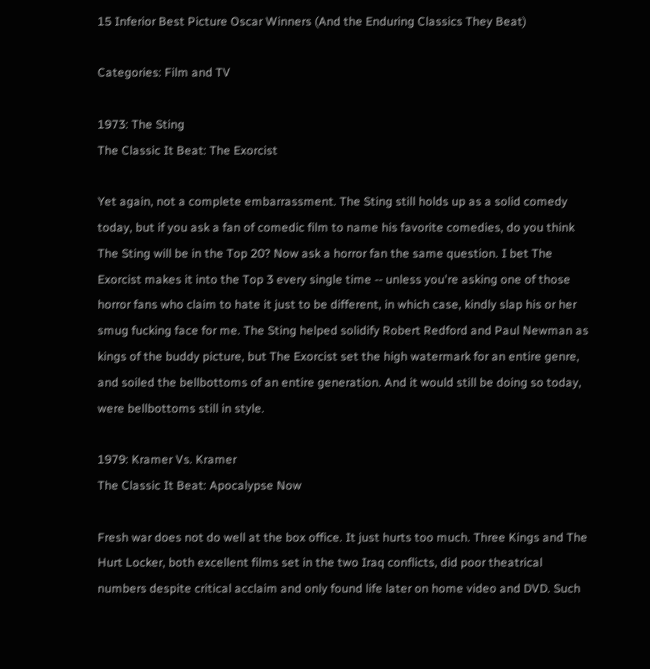15 Inferior Best Picture Oscar Winners (And the Enduring Classics They Beat)

Categories: Film and TV

1973: The Sting
The Classic It Beat: The Exorcist

Yet again, not a complete embarrassment. The Sting still holds up as a solid comedy today, but if you ask a fan of comedic film to name his favorite comedies, do you think The Sting will be in the Top 20? Now ask a horror fan the same question. I bet The Exorcist makes it into the Top 3 every single time -- unless you're asking one of those horror fans who claim to hate it just to be different, in which case, kindly slap his or her smug fucking face for me. The Sting helped solidify Robert Redford and Paul Newman as kings of the buddy picture, but The Exorcist set the high watermark for an entire genre, and soiled the bellbottoms of an entire generation. And it would still be doing so today, were bellbottoms still in style.

1979: Kramer Vs. Kramer
The Classic It Beat: Apocalypse Now

Fresh war does not do well at the box office. It just hurts too much. Three Kings and The Hurt Locker, both excellent films set in the two Iraq conflicts, did poor theatrical numbers despite critical acclaim and only found life later on home video and DVD. Such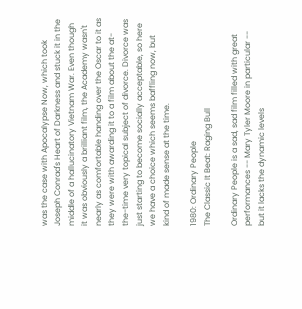was the case with Apocalypse Now, which took Joseph Conrad's Heart of Darkness and stuck it in the middle of a hallucinatory Vietnam War. Even though it was obviously a brilliant film, the Academy wasn't nearly as comfortable handing over the Oscar to it as they were with awarding it to a film about the at-the-time very topical subject of divorce. Divorce was just starting to become socially acceptable, so here we have a choice which seems baffling now, but kind of made sense at the time.

1980: Ordinary People
The Classic It Beat: Raging Bull

Ordinary People is a sad, sad film filled with great performances -- Mary Tyler Moore in particular -- but it lacks the dynamic levels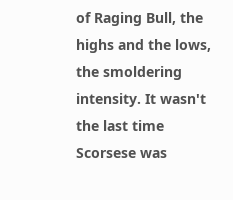of Raging Bull, the highs and the lows, the smoldering intensity. It wasn't the last time Scorsese was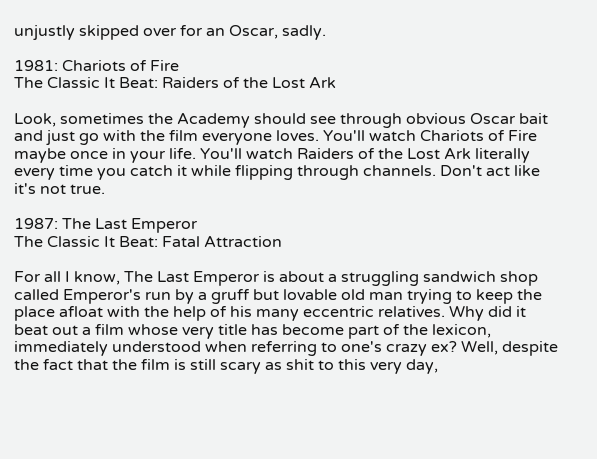unjustly skipped over for an Oscar, sadly.

1981: Chariots of Fire
The Classic It Beat: Raiders of the Lost Ark

Look, sometimes the Academy should see through obvious Oscar bait and just go with the film everyone loves. You'll watch Chariots of Fire maybe once in your life. You'll watch Raiders of the Lost Ark literally every time you catch it while flipping through channels. Don't act like it's not true.

1987: The Last Emperor
The Classic It Beat: Fatal Attraction

For all I know, The Last Emperor is about a struggling sandwich shop called Emperor's run by a gruff but lovable old man trying to keep the place afloat with the help of his many eccentric relatives. Why did it beat out a film whose very title has become part of the lexicon, immediately understood when referring to one's crazy ex? Well, despite the fact that the film is still scary as shit to this very day,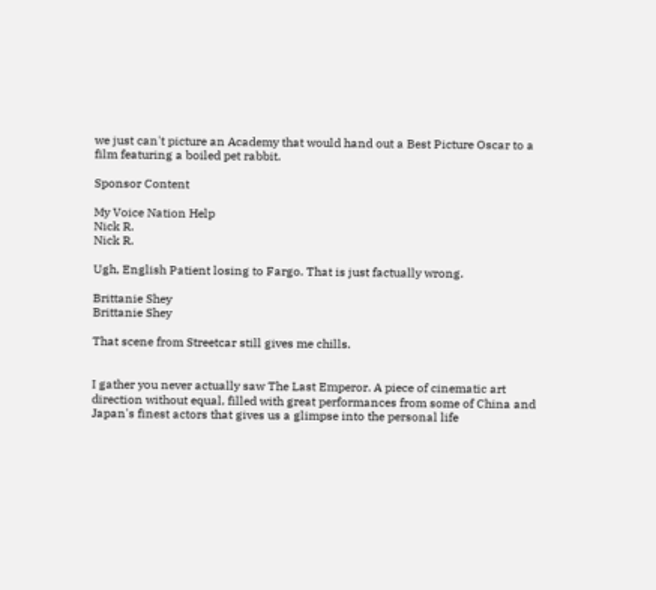we just can't picture an Academy that would hand out a Best Picture Oscar to a film featuring a boiled pet rabbit.

Sponsor Content

My Voice Nation Help
Nick R.
Nick R.

Ugh, English Patient losing to Fargo. That is just factually wrong.

Brittanie Shey
Brittanie Shey

That scene from Streetcar still gives me chills.


I gather you never actually saw The Last Emperor. A piece of cinematic art direction without equal, filled with great performances from some of China and Japan's finest actors that gives us a glimpse into the personal life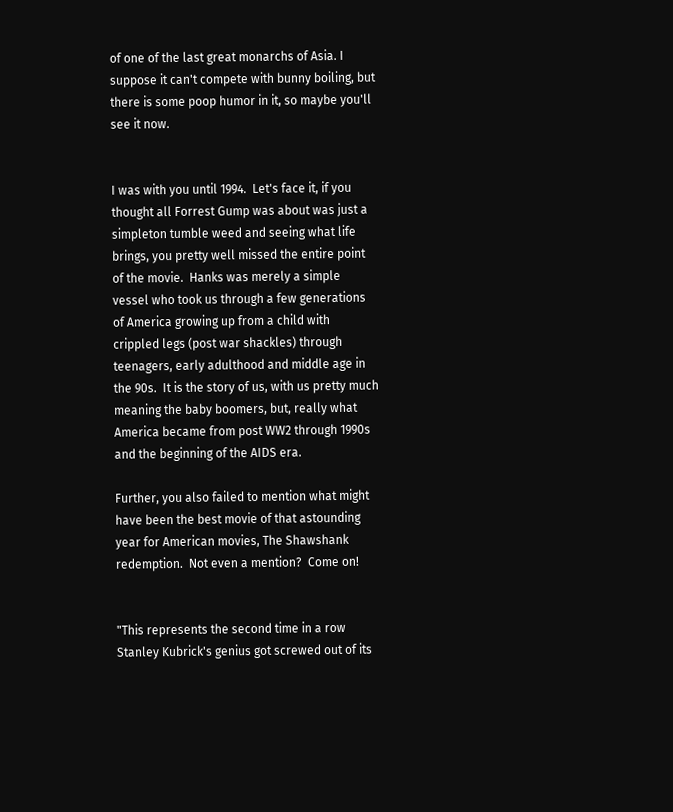of one of the last great monarchs of Asia. I suppose it can't compete with bunny boiling, but there is some poop humor in it, so maybe you'll see it now.


I was with you until 1994.  Let's face it, if you thought all Forrest Gump was about was just a simpleton tumble weed and seeing what life brings, you pretty well missed the entire point of the movie.  Hanks was merely a simple vessel who took us through a few generations of America growing up from a child with crippled legs (post war shackles) through teenagers, early adulthood and middle age in the 90s.  It is the story of us, with us pretty much meaning the baby boomers, but, really what America became from post WW2 through 1990s and the beginning of the AIDS era.

Further, you also failed to mention what might have been the best movie of that astounding year for American movies, The Shawshank redemption.  Not even a mention?  Come on!


"This represents the second time in a row Stanley Kubrick's genius got screwed out of its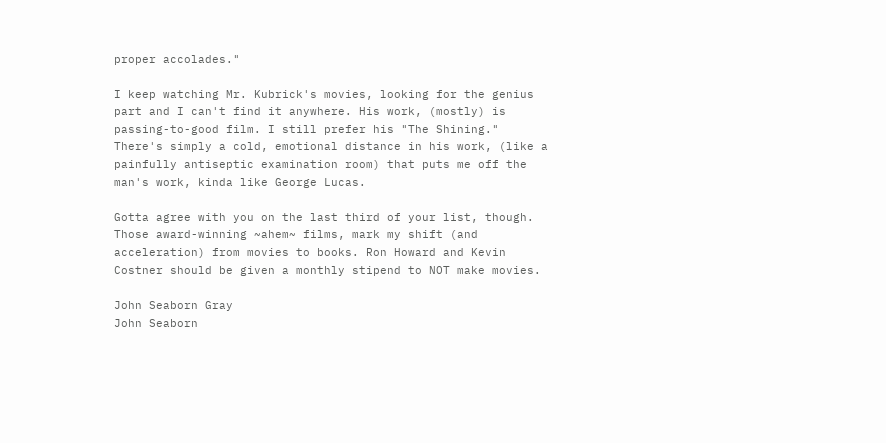proper accolades."

I keep watching Mr. Kubrick's movies, looking for the genius part and I can't find it anywhere. His work, (mostly) is passing-to-good film. I still prefer his "The Shining." There's simply a cold, emotional distance in his work, (like a painfully antiseptic examination room) that puts me off the man's work, kinda like George Lucas.

Gotta agree with you on the last third of your list, though. Those award-winning ~ahem~ films, mark my shift (and acceleration) from movies to books. Ron Howard and Kevin Costner should be given a monthly stipend to NOT make movies.

John Seaborn Gray
John Seaborn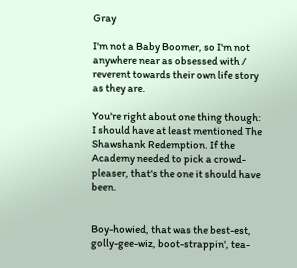Gray

I'm not a Baby Boomer, so I'm not anywhere near as obsessed with / reverent towards their own life story as they are.

You're right about one thing though: I should have at least mentioned The Shawshank Redemption. If the Academy needed to pick a crowd-pleaser, that's the one it should have been.


Boy-howied, that was the best-est, golly-gee-wiz, boot-strappin', tea-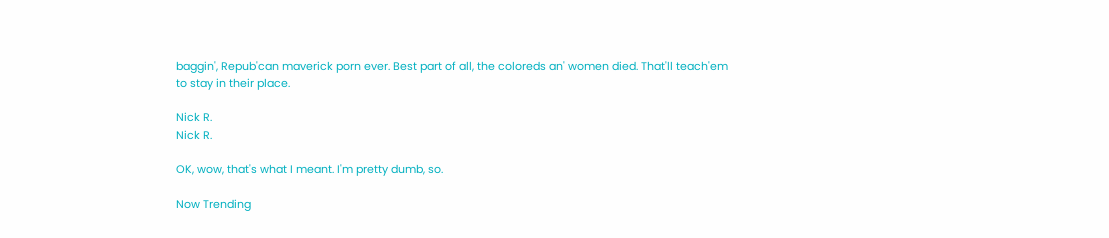baggin', Repub'can maverick porn ever. Best part of all, the coloreds an' women died. That'll teach'em to stay in their place.

Nick R.
Nick R.

OK, wow, that's what I meant. I'm pretty dumb, so.

Now Trending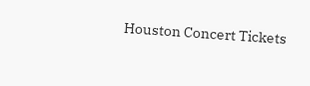Houston Concert Tickets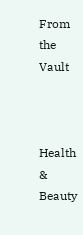From the Vault



Health & Beauty